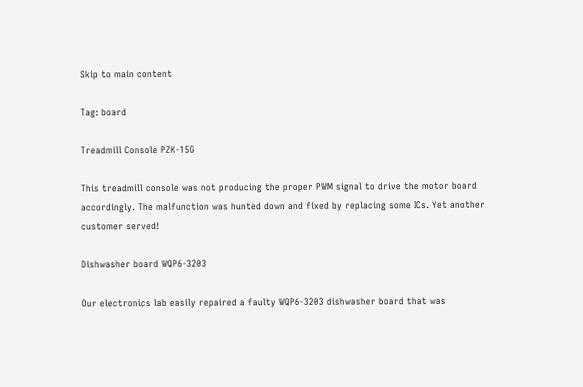Skip to main content

Tag: board

Treadmill Console PZK-15G

This treadmill console was not producing the proper PWM signal to drive the motor board accordingly. The malfunction was hunted down and fixed by replacing some ICs. Yet another customer served!

Dishwasher board WQP6-3203

Our electronics lab easily repaired a faulty WQP6-3203 dishwasher board that was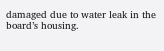damaged due to water leak in the board’s housing.